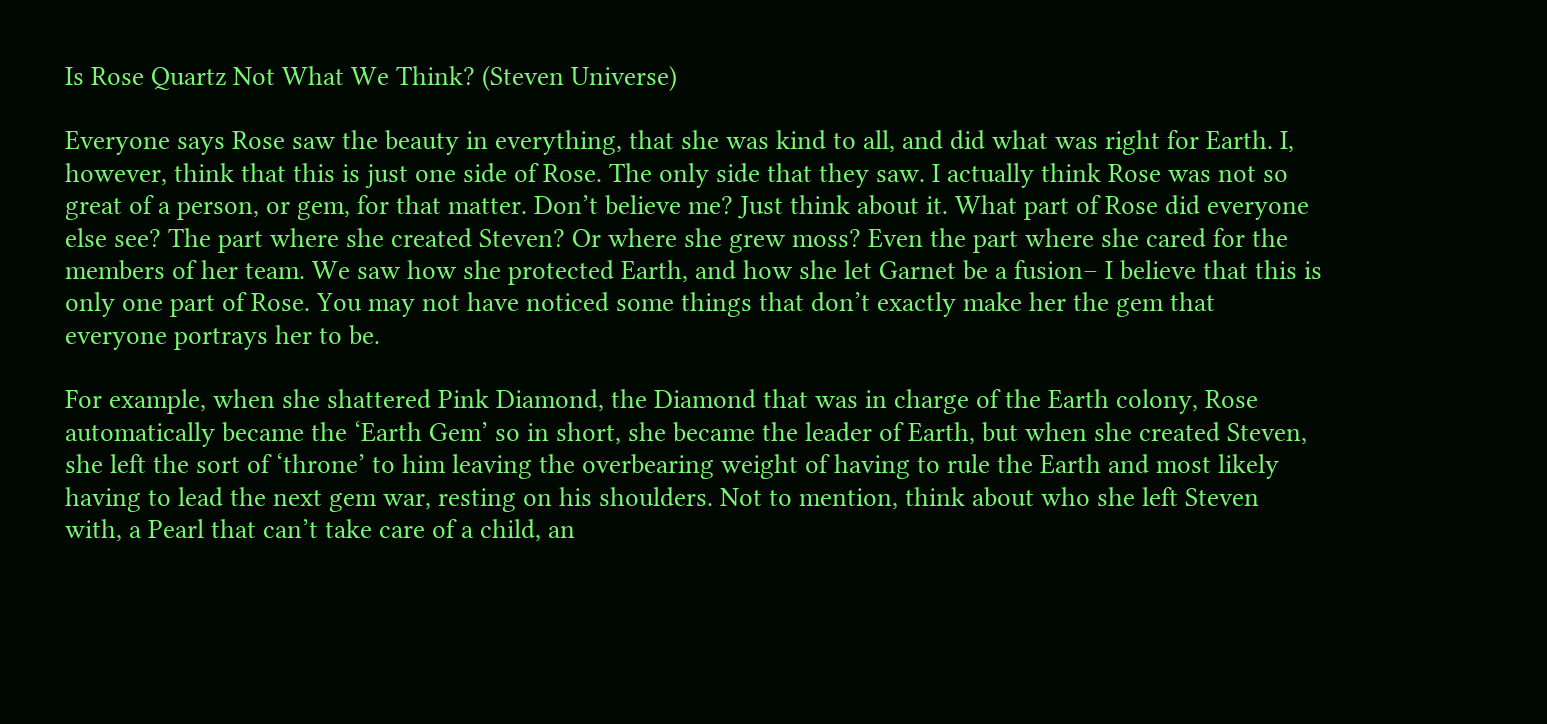Is Rose Quartz Not What We Think? (Steven Universe)

Everyone says Rose saw the beauty in everything, that she was kind to all, and did what was right for Earth. I, however, think that this is just one side of Rose. The only side that they saw. I actually think Rose was not so great of a person, or gem, for that matter. Don’t believe me? Just think about it. What part of Rose did everyone else see? The part where she created Steven? Or where she grew moss? Even the part where she cared for the members of her team. We saw how she protected Earth, and how she let Garnet be a fusion– I believe that this is only one part of Rose. You may not have noticed some things that don’t exactly make her the gem that everyone portrays her to be.

For example, when she shattered Pink Diamond, the Diamond that was in charge of the Earth colony, Rose automatically became the ‘Earth Gem’ so in short, she became the leader of Earth, but when she created Steven, she left the sort of ‘throne’ to him leaving the overbearing weight of having to rule the Earth and most likely having to lead the next gem war, resting on his shoulders. Not to mention, think about who she left Steven with, a Pearl that can’t take care of a child, an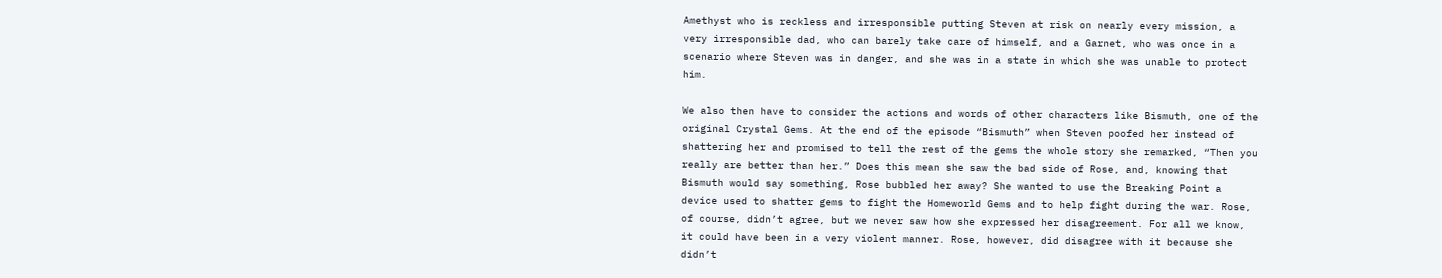Amethyst who is reckless and irresponsible putting Steven at risk on nearly every mission, a very irresponsible dad, who can barely take care of himself, and a Garnet, who was once in a scenario where Steven was in danger, and she was in a state in which she was unable to protect him.

We also then have to consider the actions and words of other characters like Bismuth, one of the original Crystal Gems. At the end of the episode “Bismuth” when Steven poofed her instead of shattering her and promised to tell the rest of the gems the whole story she remarked, “Then you really are better than her.” Does this mean she saw the bad side of Rose, and, knowing that Bismuth would say something, Rose bubbled her away? She wanted to use the Breaking Point a device used to shatter gems to fight the Homeworld Gems and to help fight during the war. Rose, of course, didn’t agree, but we never saw how she expressed her disagreement. For all we know, it could have been in a very violent manner. Rose, however, did disagree with it because she didn’t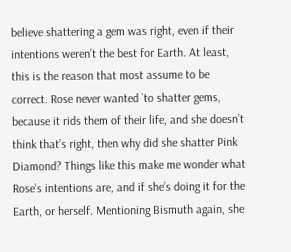believe shattering a gem was right, even if their intentions weren’t the best for Earth. At least, this is the reason that most assume to be correct. Rose never wanted `to shatter gems, because it rids them of their life, and she doesn’t think that’s right, then why did she shatter Pink Diamond? Things like this make me wonder what Rose’s intentions are, and if she’s doing it for the Earth, or herself. Mentioning Bismuth again, she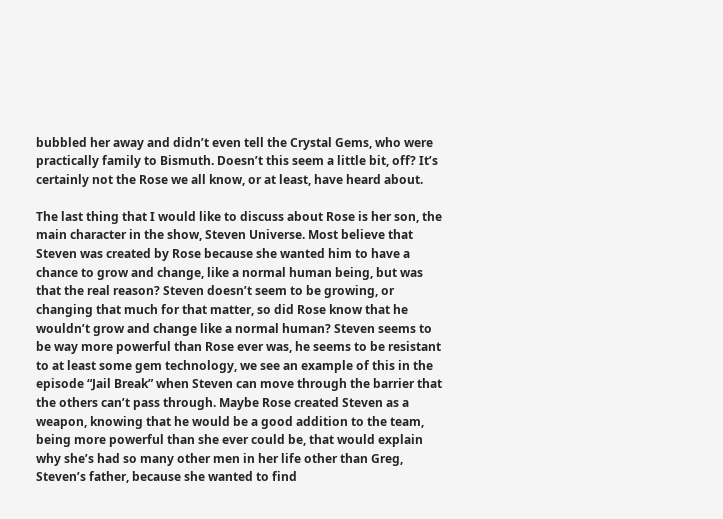bubbled her away and didn’t even tell the Crystal Gems, who were practically family to Bismuth. Doesn’t this seem a little bit, off? It’s certainly not the Rose we all know, or at least, have heard about.

The last thing that I would like to discuss about Rose is her son, the main character in the show, Steven Universe. Most believe that Steven was created by Rose because she wanted him to have a chance to grow and change, like a normal human being, but was that the real reason? Steven doesn’t seem to be growing, or changing that much for that matter, so did Rose know that he wouldn’t grow and change like a normal human? Steven seems to be way more powerful than Rose ever was, he seems to be resistant to at least some gem technology, we see an example of this in the episode “Jail Break” when Steven can move through the barrier that the others can’t pass through. Maybe Rose created Steven as a weapon, knowing that he would be a good addition to the team, being more powerful than she ever could be, that would explain why she’s had so many other men in her life other than Greg, Steven’s father, because she wanted to find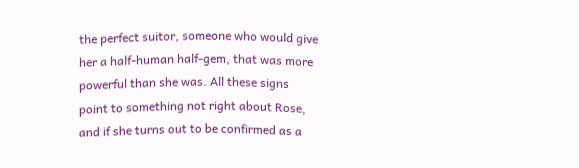the perfect suitor, someone who would give her a half-human half-gem, that was more powerful than she was. All these signs point to something not right about Rose, and if she turns out to be confirmed as a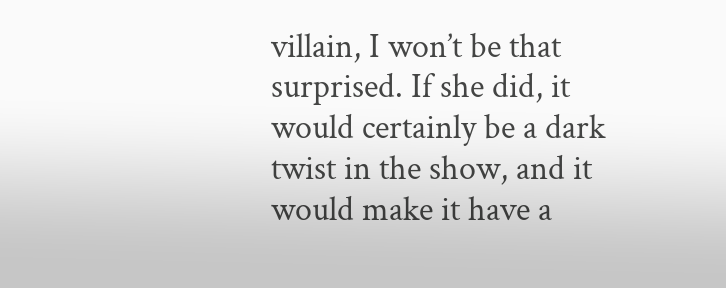villain, I won’t be that surprised. If she did, it would certainly be a dark twist in the show, and it would make it have a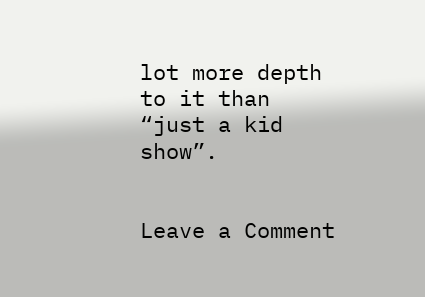lot more depth to it than “just a kid show”.


Leave a Comment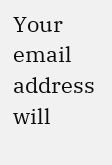Your email address will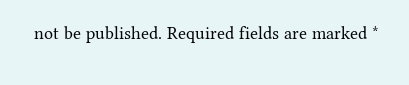not be published. Required fields are marked *